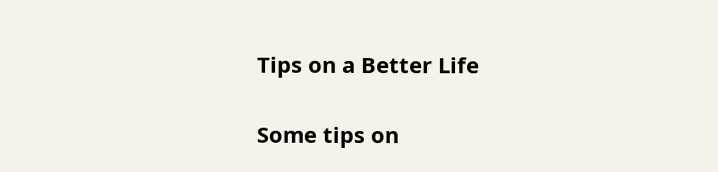Tips on a Better Life

Some tips on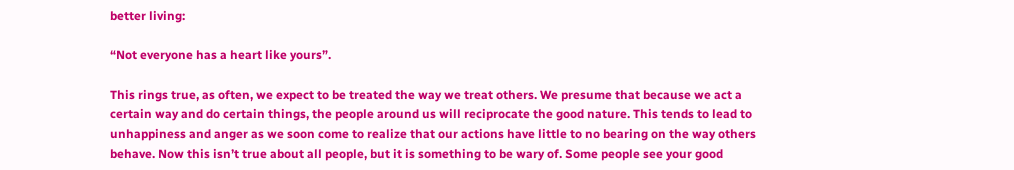better living:

“Not everyone has a heart like yours”.

This rings true, as often, we expect to be treated the way we treat others. We presume that because we act a certain way and do certain things, the people around us will reciprocate the good nature. This tends to lead to unhappiness and anger as we soon come to realize that our actions have little to no bearing on the way others behave. Now this isn’t true about all people, but it is something to be wary of. Some people see your good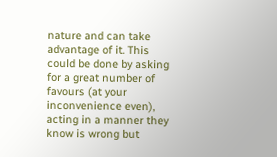nature and can take advantage of it. This could be done by asking for a great number of favours (at your inconvenience even), acting in a manner they know is wrong but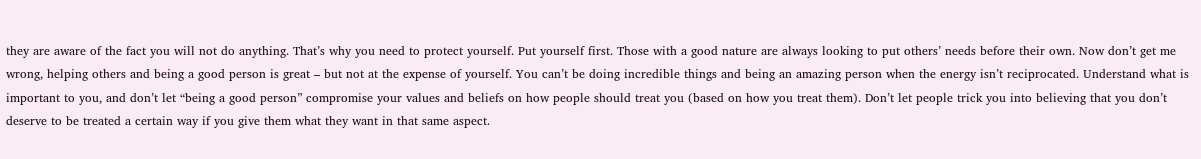they are aware of the fact you will not do anything. That’s why you need to protect yourself. Put yourself first. Those with a good nature are always looking to put others’ needs before their own. Now don’t get me wrong, helping others and being a good person is great – but not at the expense of yourself. You can’t be doing incredible things and being an amazing person when the energy isn’t reciprocated. Understand what is important to you, and don’t let “being a good person” compromise your values and beliefs on how people should treat you (based on how you treat them). Don’t let people trick you into believing that you don’t deserve to be treated a certain way if you give them what they want in that same aspect.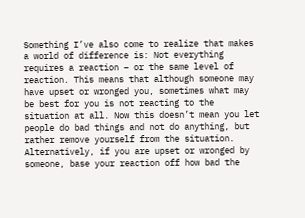Something I’ve also come to realize that makes a world of difference is: Not everything requires a reaction – or the same level of reaction. This means that although someone may have upset or wronged you, sometimes what may be best for you is not reacting to the situation at all. Now this doesn’t mean you let people do bad things and not do anything, but rather remove yourself from the situation. Alternatively, if you are upset or wronged by someone, base your reaction off how bad the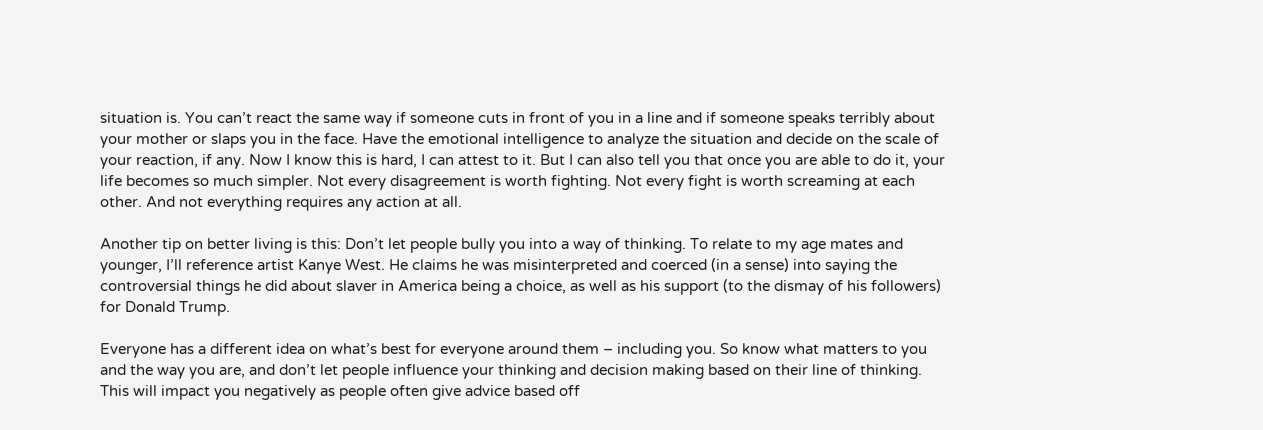situation is. You can’t react the same way if someone cuts in front of you in a line and if someone speaks terribly about your mother or slaps you in the face. Have the emotional intelligence to analyze the situation and decide on the scale of your reaction, if any. Now I know this is hard, I can attest to it. But I can also tell you that once you are able to do it, your life becomes so much simpler. Not every disagreement is worth fighting. Not every fight is worth screaming at each other. And not everything requires any action at all.

Another tip on better living is this: Don’t let people bully you into a way of thinking. To relate to my age mates and younger, I’ll reference artist Kanye West. He claims he was misinterpreted and coerced (in a sense) into saying the controversial things he did about slaver in America being a choice, as well as his support (to the dismay of his followers) for Donald Trump.

Everyone has a different idea on what’s best for everyone around them – including you. So know what matters to you and the way you are, and don’t let people influence your thinking and decision making based on their line of thinking. This will impact you negatively as people often give advice based off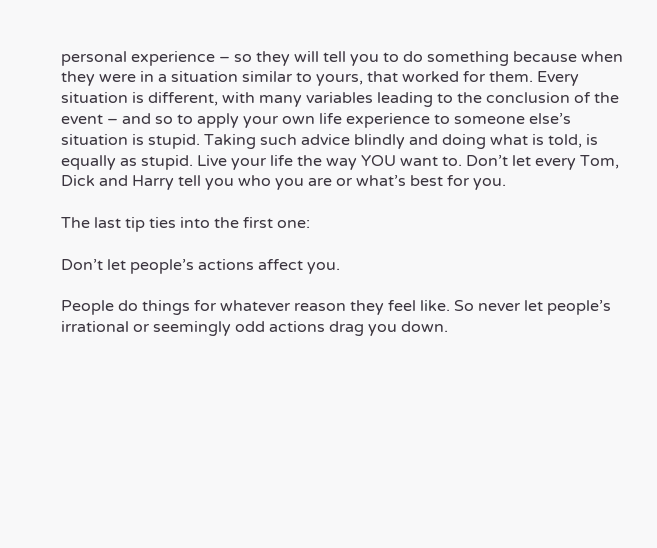personal experience – so they will tell you to do something because when they were in a situation similar to yours, that worked for them. Every situation is different, with many variables leading to the conclusion of the event – and so to apply your own life experience to someone else’s situation is stupid. Taking such advice blindly and doing what is told, is equally as stupid. Live your life the way YOU want to. Don’t let every Tom, Dick and Harry tell you who you are or what’s best for you.

The last tip ties into the first one:

Don’t let people’s actions affect you.

People do things for whatever reason they feel like. So never let people’s irrational or seemingly odd actions drag you down.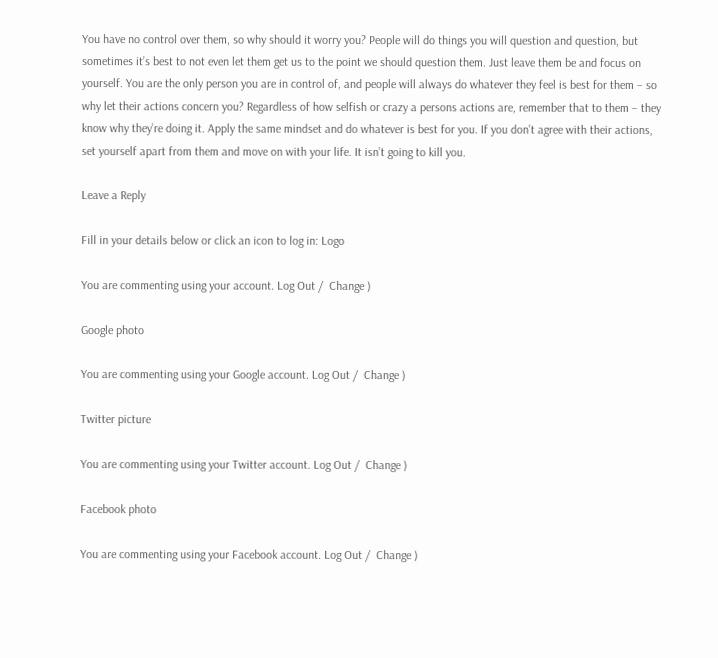You have no control over them, so why should it worry you? People will do things you will question and question, but sometimes it’s best to not even let them get us to the point we should question them. Just leave them be and focus on yourself. You are the only person you are in control of, and people will always do whatever they feel is best for them – so why let their actions concern you? Regardless of how selfish or crazy a persons actions are, remember that to them – they know why they’re doing it. Apply the same mindset and do whatever is best for you. If you don’t agree with their actions, set yourself apart from them and move on with your life. It isn’t going to kill you.

Leave a Reply

Fill in your details below or click an icon to log in: Logo

You are commenting using your account. Log Out /  Change )

Google photo

You are commenting using your Google account. Log Out /  Change )

Twitter picture

You are commenting using your Twitter account. Log Out /  Change )

Facebook photo

You are commenting using your Facebook account. Log Out /  Change )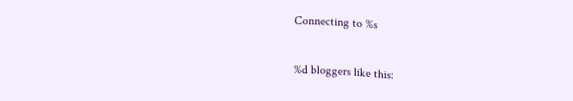Connecting to %s

%d bloggers like this: